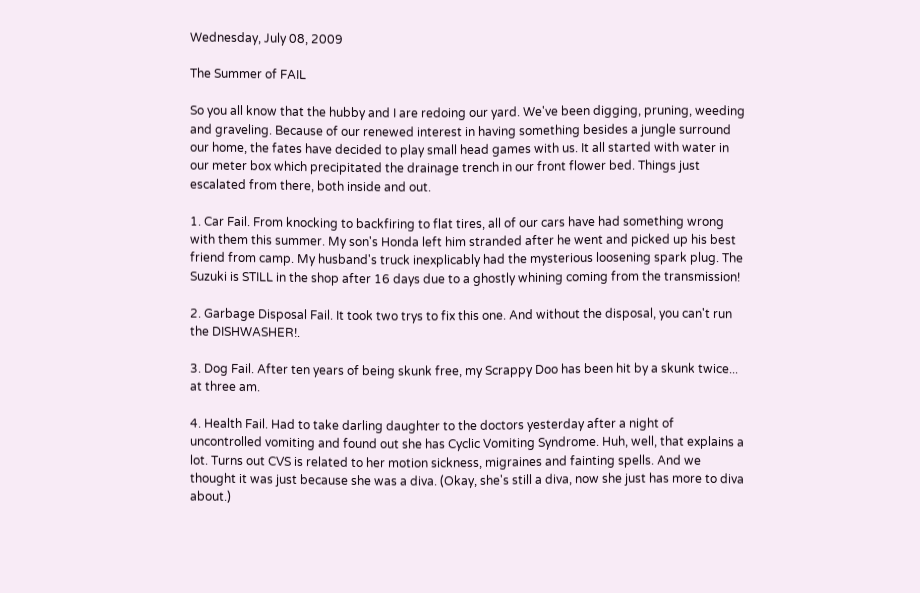Wednesday, July 08, 2009

The Summer of FAIL

So you all know that the hubby and I are redoing our yard. We've been digging, pruning, weeding and graveling. Because of our renewed interest in having something besides a jungle surround our home, the fates have decided to play small head games with us. It all started with water in our meter box which precipitated the drainage trench in our front flower bed. Things just escalated from there, both inside and out.

1. Car Fail. From knocking to backfiring to flat tires, all of our cars have had something wrong with them this summer. My son's Honda left him stranded after he went and picked up his best friend from camp. My husband's truck inexplicably had the mysterious loosening spark plug. The Suzuki is STILL in the shop after 16 days due to a ghostly whining coming from the transmission!

2. Garbage Disposal Fail. It took two trys to fix this one. And without the disposal, you can't run the DISHWASHER!.

3. Dog Fail. After ten years of being skunk free, my Scrappy Doo has been hit by a skunk twice... at three am.

4. Health Fail. Had to take darling daughter to the doctors yesterday after a night of uncontrolled vomiting and found out she has Cyclic Vomiting Syndrome. Huh, well, that explains a lot. Turns out CVS is related to her motion sickness, migraines and fainting spells. And we thought it was just because she was a diva. (Okay, she's still a diva, now she just has more to diva about.)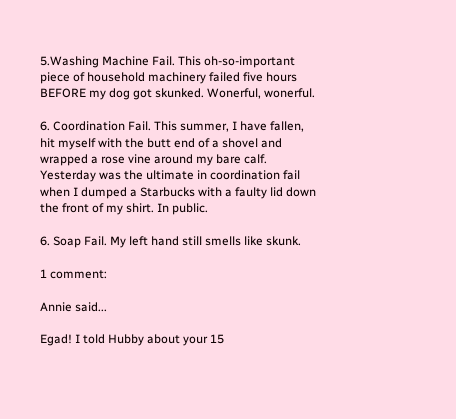5.Washing Machine Fail. This oh-so-important piece of household machinery failed five hours BEFORE my dog got skunked. Wonerful, wonerful.

6. Coordination Fail. This summer, I have fallen, hit myself with the butt end of a shovel and wrapped a rose vine around my bare calf. Yesterday was the ultimate in coordination fail when I dumped a Starbucks with a faulty lid down the front of my shirt. In public.

6. Soap Fail. My left hand still smells like skunk.

1 comment:

Annie said...

Egad! I told Hubby about your 15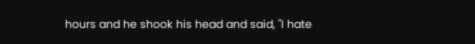hours and he shook his head and said, "I hate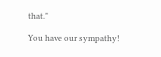that."

You have our sympathy!